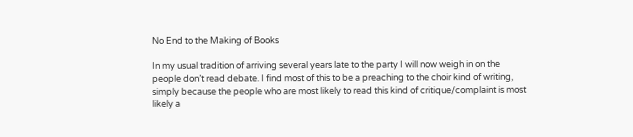No End to the Making of Books

In my usual tradition of arriving several years late to the party I will now weigh in on the people don’t read debate. I find most of this to be a preaching to the choir kind of writing, simply because the people who are most likely to read this kind of critique/complaint is most likely a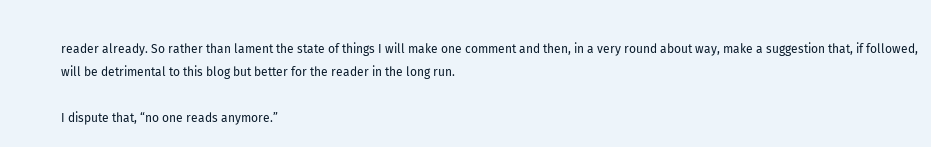reader already. So rather than lament the state of things I will make one comment and then, in a very round about way, make a suggestion that, if followed, will be detrimental to this blog but better for the reader in the long run.

I dispute that, “no one reads anymore.”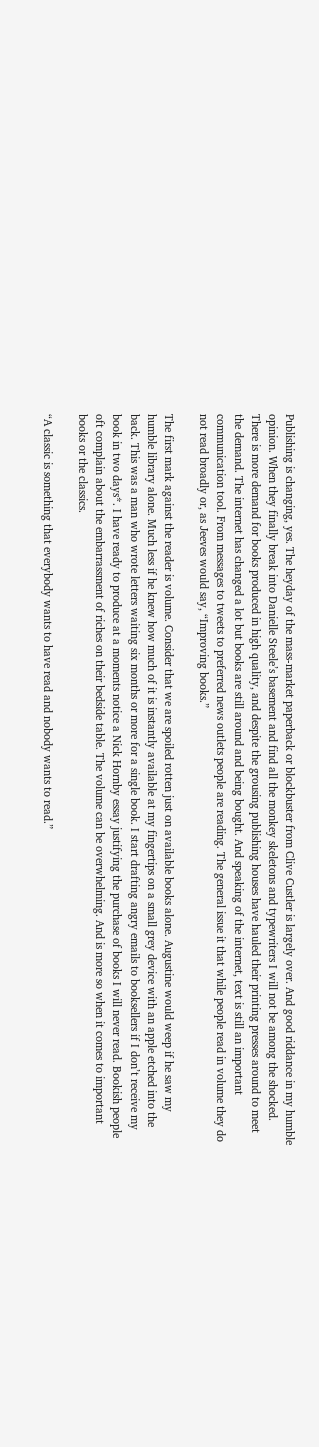Publishing is changing, yes. The heyday of the mass-market paperback or blockbuster from Clive Custler is largely over. And good riddance in my humble opinion. When they finally break into Danielle Steele’s basement and find all the monkey skeletons and typewriters I will not be among the shocked. There is more demand for books produced in high quality, and despite the grousing publishing houses have hauled their printing presses around to meet the demand. The internet has changed a lot but books are still around and being bought. And speaking of the internet, text is still an important communication tool. From messages to tweets to preferred news outlets people are reading. The general issue it that while people read in volume they do not read broadly or, as Jeeves would say, “Improving books.”

The first mark against the reader is volume. Consider that we are spoiled rotten just on available books alone. Augustine would weep if he saw my humble library alone. Much less if he knew how much of it is instantly available at my fingertips on a small grey device with an apple etched into the back. This was a man who wrote letters waiting six months or more for a single book. I start drafting angry emails to booksellers if I don’t receive my book in two days*. I have ready to produce at a moments notice a Nick Hornby essay justifying the purchase of books I will never read. Bookish people oft complain about the embarrassment of riches on their bedside table. The volume can be overwhelming. And is more so when it comes to important books or the classics.

“A classic is something that everybody wants to have read and nobody wants to read.”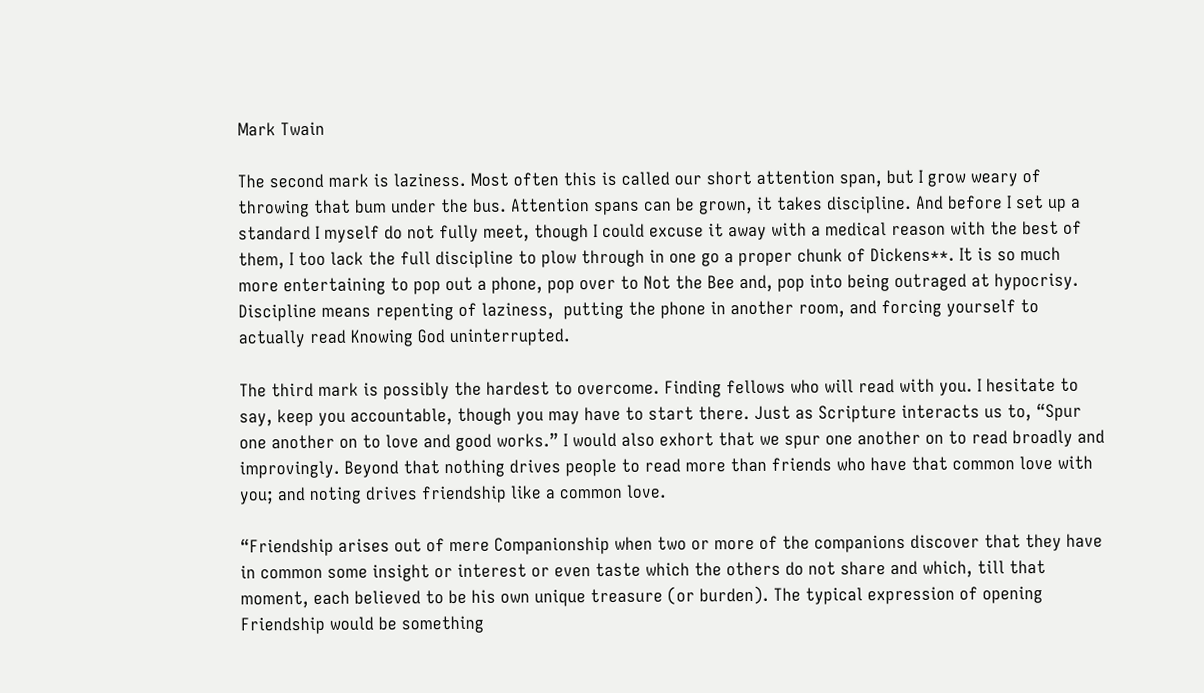Mark Twain

The second mark is laziness. Most often this is called our short attention span, but I grow weary of throwing that bum under the bus. Attention spans can be grown, it takes discipline. And before I set up a standard I myself do not fully meet, though I could excuse it away with a medical reason with the best of them, I too lack the full discipline to plow through in one go a proper chunk of Dickens**. It is so much more entertaining to pop out a phone, pop over to Not the Bee and, pop into being outraged at hypocrisy. Discipline means repenting of laziness,  putting the phone in another room, and forcing yourself to actually read Knowing God uninterrupted.

The third mark is possibly the hardest to overcome. Finding fellows who will read with you. I hesitate to say, keep you accountable, though you may have to start there. Just as Scripture interacts us to, “Spur one another on to love and good works.” I would also exhort that we spur one another on to read broadly and improvingly. Beyond that nothing drives people to read more than friends who have that common love with you; and noting drives friendship like a common love.

“Friendship arises out of mere Companionship when two or more of the companions discover that they have in common some insight or interest or even taste which the others do not share and which, till that moment, each believed to be his own unique treasure (or burden). The typical expression of opening Friendship would be something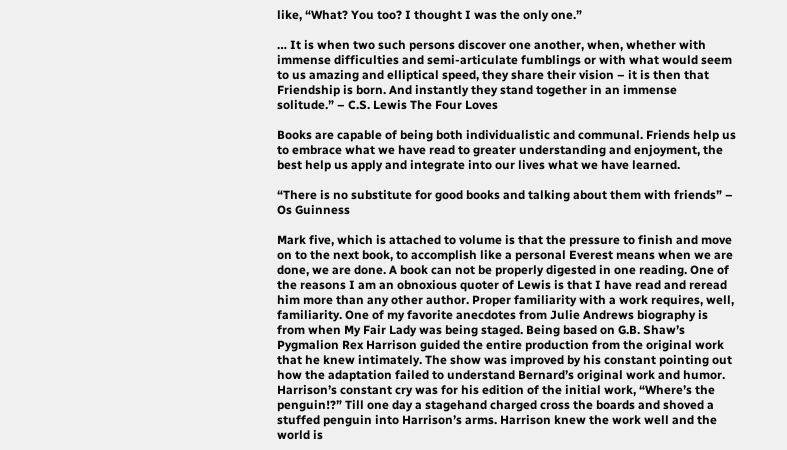like, “What? You too? I thought I was the only one.”

… It is when two such persons discover one another, when, whether with immense difficulties and semi-articulate fumblings or with what would seem to us amazing and elliptical speed, they share their vision – it is then that Friendship is born. And instantly they stand together in an immense solitude.” – C.S. Lewis The Four Loves

Books are capable of being both individualistic and communal. Friends help us to embrace what we have read to greater understanding and enjoyment, the best help us apply and integrate into our lives what we have learned.

“There is no substitute for good books and talking about them with friends” – Os Guinness

Mark five, which is attached to volume is that the pressure to finish and move on to the next book, to accomplish like a personal Everest means when we are done, we are done. A book can not be properly digested in one reading. One of the reasons I am an obnoxious quoter of Lewis is that I have read and reread him more than any other author. Proper familiarity with a work requires, well, familiarity. One of my favorite anecdotes from Julie Andrews biography is from when My Fair Lady was being staged. Being based on G.B. Shaw’s Pygmalion Rex Harrison guided the entire production from the original work that he knew intimately. The show was improved by his constant pointing out how the adaptation failed to understand Bernard’s original work and humor. Harrison’s constant cry was for his edition of the initial work, “Where’s the penguin!?” Till one day a stagehand charged cross the boards and shoved a stuffed penguin into Harrison’s arms. Harrison knew the work well and the world is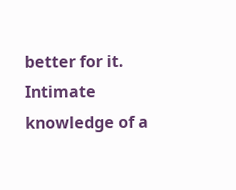better for it. Intimate knowledge of a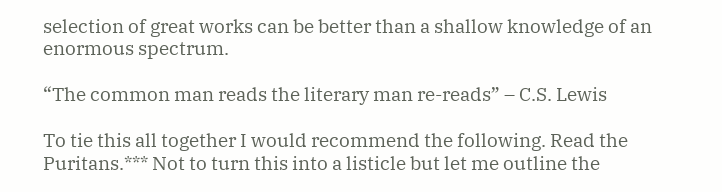selection of great works can be better than a shallow knowledge of an enormous spectrum.

“The common man reads the literary man re-reads” – C.S. Lewis

To tie this all together I would recommend the following. Read the Puritans.*** Not to turn this into a listicle but let me outline the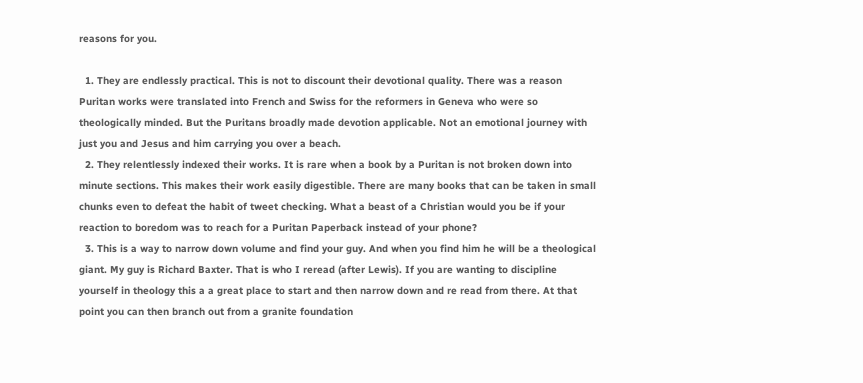reasons for you.

  1. They are endlessly practical. This is not to discount their devotional quality. There was a reason Puritan works were translated into French and Swiss for the reformers in Geneva who were so theologically minded. But the Puritans broadly made devotion applicable. Not an emotional journey with just you and Jesus and him carrying you over a beach.
  2. They relentlessly indexed their works. It is rare when a book by a Puritan is not broken down into minute sections. This makes their work easily digestible. There are many books that can be taken in small chunks even to defeat the habit of tweet checking. What a beast of a Christian would you be if your reaction to boredom was to reach for a Puritan Paperback instead of your phone?
  3. This is a way to narrow down volume and find your guy. And when you find him he will be a theological giant. My guy is Richard Baxter. That is who I reread (after Lewis). If you are wanting to discipline yourself in theology this a a great place to start and then narrow down and re read from there. At that point you can then branch out from a granite foundation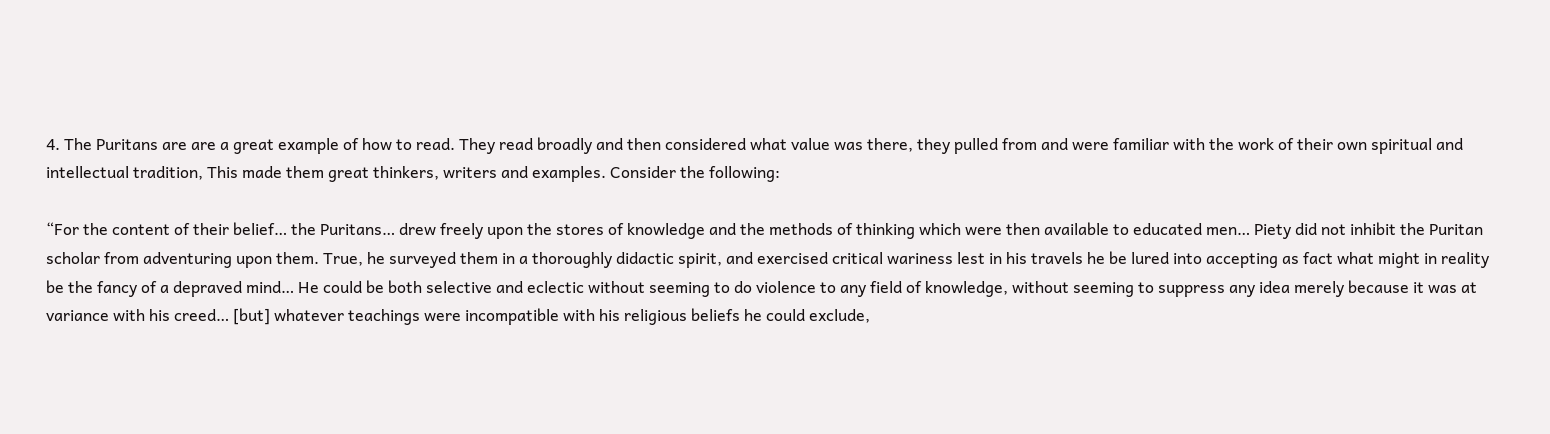4. The Puritans are are a great example of how to read. They read broadly and then considered what value was there, they pulled from and were familiar with the work of their own spiritual and intellectual tradition, This made them great thinkers, writers and examples. Consider the following:

“For the content of their belief… the Puritans… drew freely upon the stores of knowledge and the methods of thinking which were then available to educated men… Piety did not inhibit the Puritan scholar from adventuring upon them. True, he surveyed them in a thoroughly didactic spirit, and exercised critical wariness lest in his travels he be lured into accepting as fact what might in reality be the fancy of a depraved mind… He could be both selective and eclectic without seeming to do violence to any field of knowledge, without seeming to suppress any idea merely because it was at variance with his creed… [but] whatever teachings were incompatible with his religious beliefs he could exclude,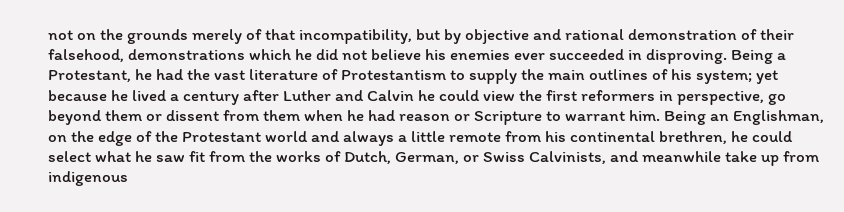not on the grounds merely of that incompatibility, but by objective and rational demonstration of their falsehood, demonstrations which he did not believe his enemies ever succeeded in disproving. Being a Protestant, he had the vast literature of Protestantism to supply the main outlines of his system; yet because he lived a century after Luther and Calvin he could view the first reformers in perspective, go beyond them or dissent from them when he had reason or Scripture to warrant him. Being an Englishman, on the edge of the Protestant world and always a little remote from his continental brethren, he could select what he saw fit from the works of Dutch, German, or Swiss Calvinists, and meanwhile take up from indigenous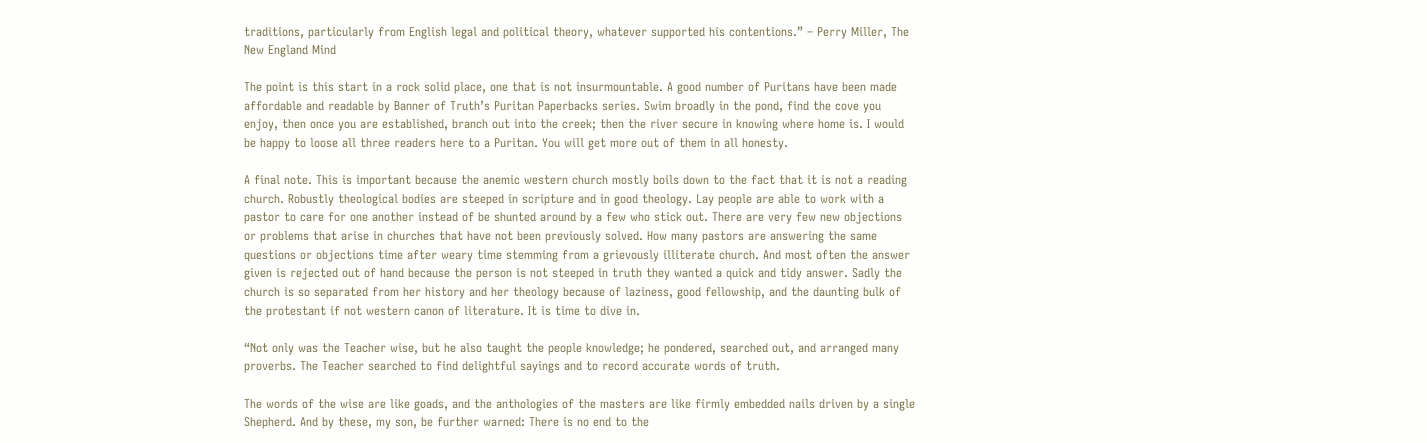traditions, particularly from English legal and political theory, whatever supported his contentions.” – Perry Miller, The New England Mind

The point is this start in a rock solid place, one that is not insurmountable. A good number of Puritans have been made affordable and readable by Banner of Truth’s Puritan Paperbacks series. Swim broadly in the pond, find the cove you enjoy, then once you are established, branch out into the creek; then the river secure in knowing where home is. I would be happy to loose all three readers here to a Puritan. You will get more out of them in all honesty.

A final note. This is important because the anemic western church mostly boils down to the fact that it is not a reading church. Robustly theological bodies are steeped in scripture and in good theology. Lay people are able to work with a pastor to care for one another instead of be shunted around by a few who stick out. There are very few new objections or problems that arise in churches that have not been previously solved. How many pastors are answering the same questions or objections time after weary time stemming from a grievously illiterate church. And most often the answer given is rejected out of hand because the person is not steeped in truth they wanted a quick and tidy answer. Sadly the church is so separated from her history and her theology because of laziness, good fellowship, and the daunting bulk of the protestant if not western canon of literature. It is time to dive in.

“Not only was the Teacher wise, but he also taught the people knowledge; he pondered, searched out, and arranged many proverbs. The Teacher searched to find delightful sayings and to record accurate words of truth.

The words of the wise are like goads, and the anthologies of the masters are like firmly embedded nails driven by a single Shepherd. And by these, my son, be further warned: There is no end to the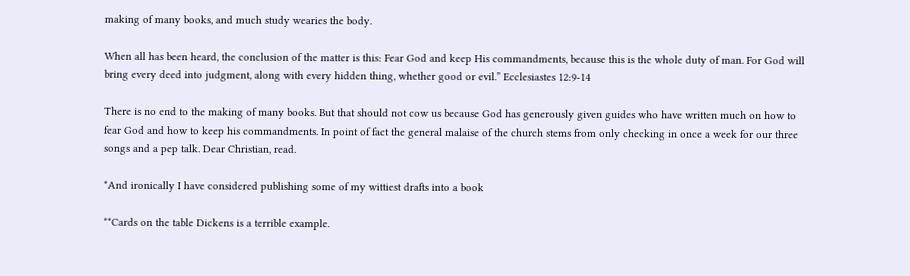making of many books, and much study wearies the body.

When all has been heard, the conclusion of the matter is this: Fear God and keep His commandments, because this is the whole duty of man. For God will bring every deed into judgment, along with every hidden thing, whether good or evil.” Ecclesiastes 12:9-14

There is no end to the making of many books. But that should not cow us because God has generously given guides who have written much on how to fear God and how to keep his commandments. In point of fact the general malaise of the church stems from only checking in once a week for our three songs and a pep talk. Dear Christian, read.

*And ironically I have considered publishing some of my wittiest drafts into a book

**Cards on the table Dickens is a terrible example.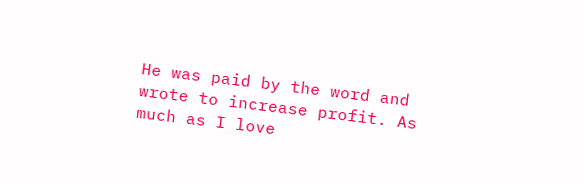He was paid by the word and wrote to increase profit. As much as I love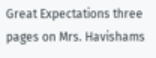Great Expectations three pages on Mrs. Havishams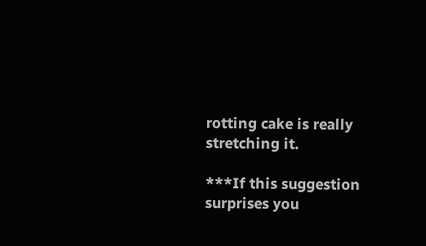rotting cake is really stretching it.

***If this suggestion surprises you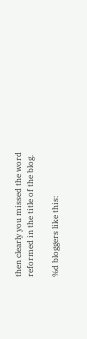then clearly you missed the word reformed in the title of the blog.

%d bloggers like this: